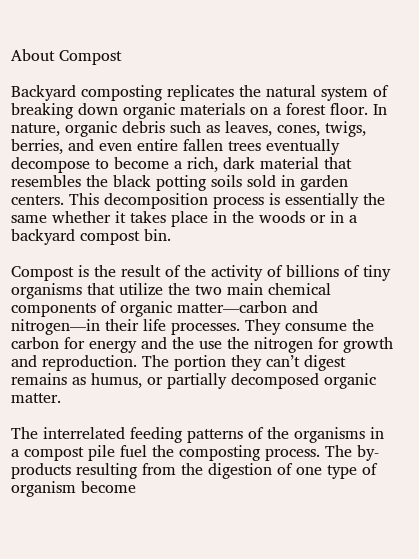About Compost

Backyard composting replicates the natural system of breaking down organic materials on a forest floor. In nature, organic debris such as leaves, cones, twigs, berries, and even entire fallen trees eventually decompose to become a rich, dark material that resembles the black potting soils sold in garden centers. This decomposition process is essentially the same whether it takes place in the woods or in a backyard compost bin.

Compost is the result of the activity of billions of tiny organisms that utilize the two main chemical components of organic matter—carbon and nitrogen—in their life processes. They consume the carbon for energy and the use the nitrogen for growth and reproduction. The portion they can’t digest remains as humus, or partially decomposed organic matter.

The interrelated feeding patterns of the organisms in a compost pile fuel the composting process. The by-products resulting from the digestion of one type of organism become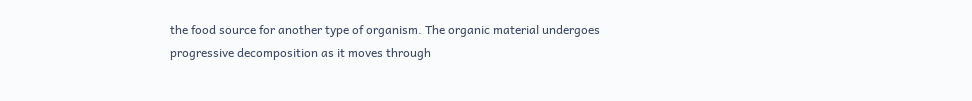the food source for another type of organism. The organic material undergoes progressive decomposition as it moves through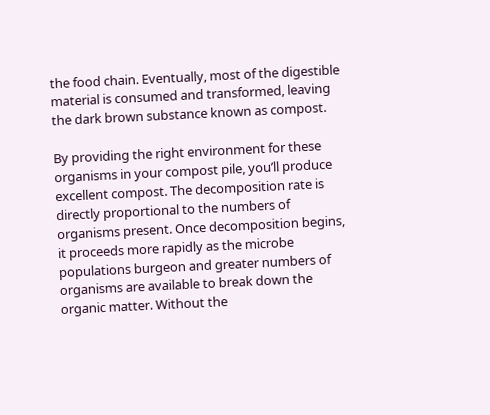the food chain. Eventually, most of the digestible material is consumed and transformed, leaving the dark brown substance known as compost.

By providing the right environment for these organisms in your compost pile, you’ll produce excellent compost. The decomposition rate is directly proportional to the numbers of organisms present. Once decomposition begins, it proceeds more rapidly as the microbe populations burgeon and greater numbers of organisms are available to break down the organic matter. Without the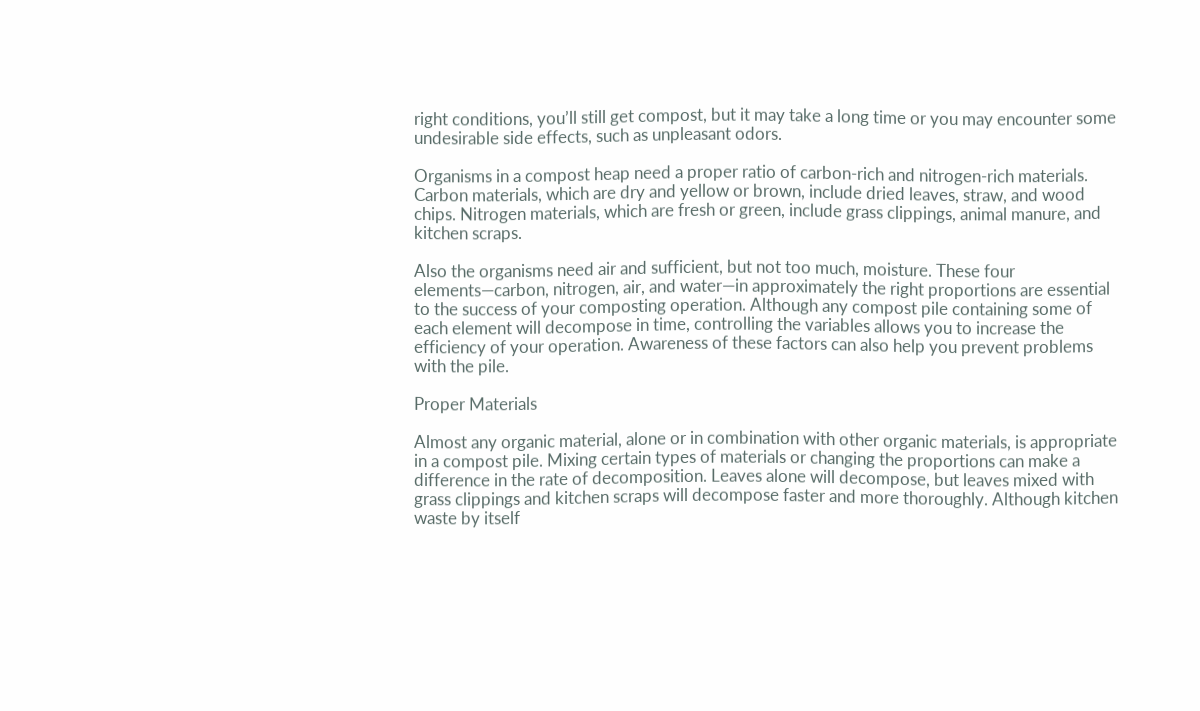right conditions, you’ll still get compost, but it may take a long time or you may encounter some undesirable side effects, such as unpleasant odors.

Organisms in a compost heap need a proper ratio of carbon-rich and nitrogen-rich materials. Carbon materials, which are dry and yellow or brown, include dried leaves, straw, and wood chips. Nitrogen materials, which are fresh or green, include grass clippings, animal manure, and kitchen scraps.

Also the organisms need air and sufficient, but not too much, moisture. These four elements—carbon, nitrogen, air, and water—in approximately the right proportions are essential to the success of your composting operation. Although any compost pile containing some of each element will decompose in time, controlling the variables allows you to increase the efficiency of your operation. Awareness of these factors can also help you prevent problems with the pile.

Proper Materials

Almost any organic material, alone or in combination with other organic materials, is appropriate in a compost pile. Mixing certain types of materials or changing the proportions can make a difference in the rate of decomposition. Leaves alone will decompose, but leaves mixed with grass clippings and kitchen scraps will decompose faster and more thoroughly. Although kitchen waste by itself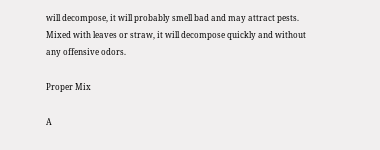will decompose, it will probably smell bad and may attract pests. Mixed with leaves or straw, it will decompose quickly and without any offensive odors.

Proper Mix

A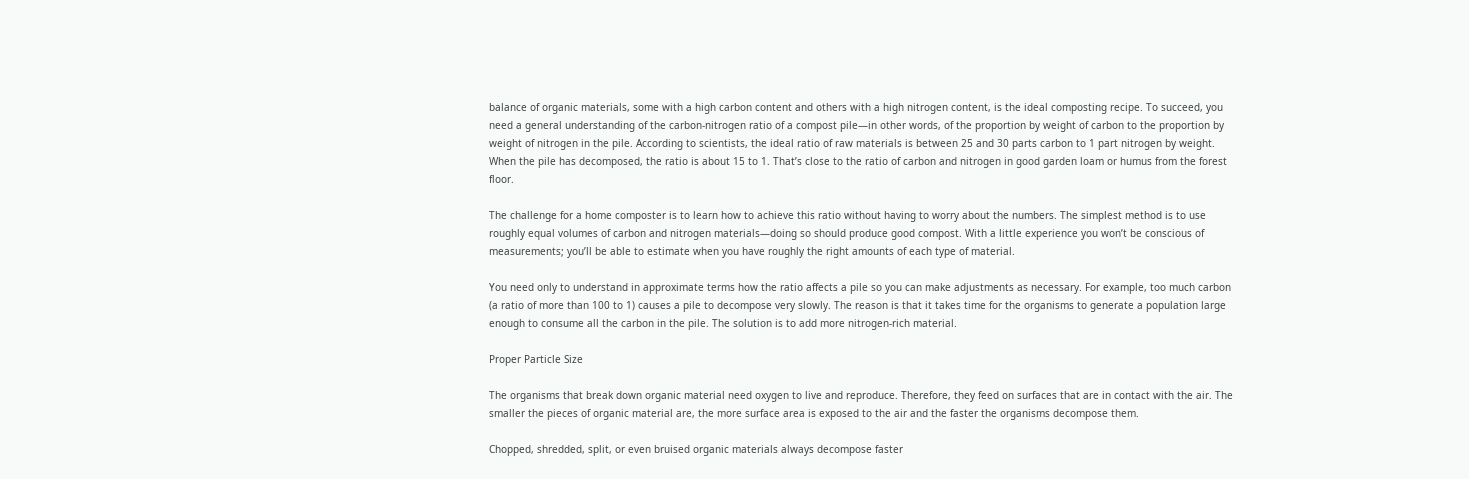balance of organic materials, some with a high carbon content and others with a high nitrogen content, is the ideal composting recipe. To succeed, you need a general understanding of the carbon-nitrogen ratio of a compost pile—in other words, of the proportion by weight of carbon to the proportion by weight of nitrogen in the pile. According to scientists, the ideal ratio of raw materials is between 25 and 30 parts carbon to 1 part nitrogen by weight. When the pile has decomposed, the ratio is about 15 to 1. That’s close to the ratio of carbon and nitrogen in good garden loam or humus from the forest floor.

The challenge for a home composter is to learn how to achieve this ratio without having to worry about the numbers. The simplest method is to use roughly equal volumes of carbon and nitrogen materials—doing so should produce good compost. With a little experience you won’t be conscious of measurements; you’ll be able to estimate when you have roughly the right amounts of each type of material.

You need only to understand in approximate terms how the ratio affects a pile so you can make adjustments as necessary. For example, too much carbon (a ratio of more than 100 to 1) causes a pile to decompose very slowly. The reason is that it takes time for the organisms to generate a population large enough to consume all the carbon in the pile. The solution is to add more nitrogen-rich material.

Proper Particle Size

The organisms that break down organic material need oxygen to live and reproduce. Therefore, they feed on surfaces that are in contact with the air. The smaller the pieces of organic material are, the more surface area is exposed to the air and the faster the organisms decompose them.

Chopped, shredded, split, or even bruised organic materials always decompose faster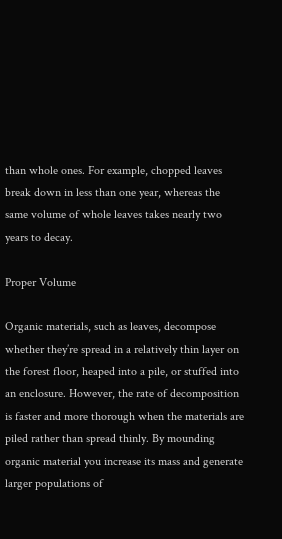than whole ones. For example, chopped leaves break down in less than one year, whereas the same volume of whole leaves takes nearly two years to decay.

Proper Volume

Organic materials, such as leaves, decompose whether they’re spread in a relatively thin layer on the forest floor, heaped into a pile, or stuffed into an enclosure. However, the rate of decomposition is faster and more thorough when the materials are piled rather than spread thinly. By mounding organic material you increase its mass and generate larger populations of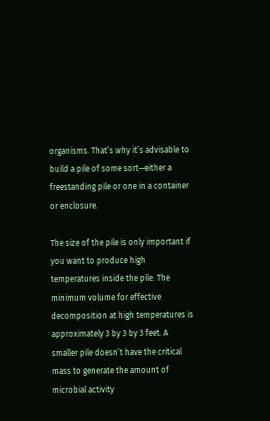organisms. That’s why it’s advisable to build a pile of some sort—either a freestanding pile or one in a container or enclosure.

The size of the pile is only important if you want to produce high temperatures inside the pile. The minimum volume for effective decomposition at high temperatures is approximately 3 by 3 by 3 feet. A smaller pile doesn’t have the critical mass to generate the amount of microbial activity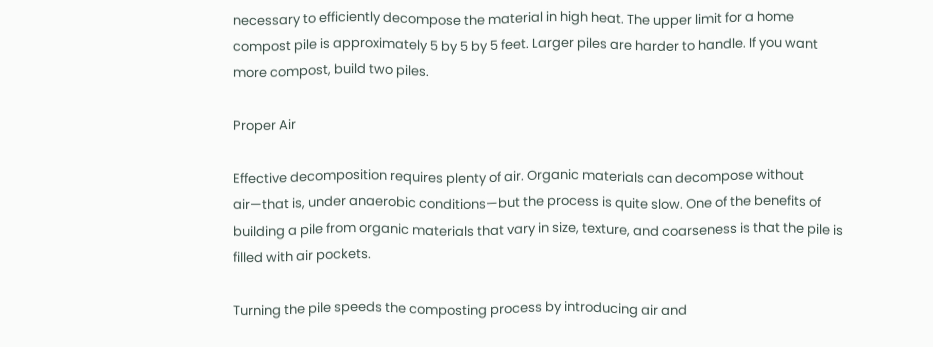necessary to efficiently decompose the material in high heat. The upper limit for a home compost pile is approximately 5 by 5 by 5 feet. Larger piles are harder to handle. If you want more compost, build two piles.

Proper Air

Effective decomposition requires plenty of air. Organic materials can decompose without air—that is, under anaerobic conditions—but the process is quite slow. One of the benefits of building a pile from organic materials that vary in size, texture, and coarseness is that the pile is filled with air pockets.

Turning the pile speeds the composting process by introducing air and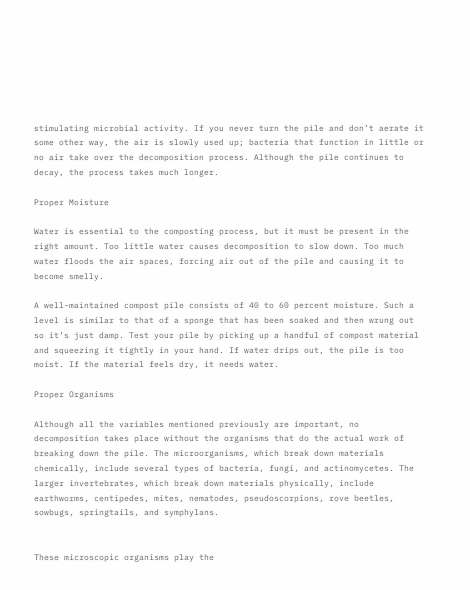stimulating microbial activity. If you never turn the pile and don’t aerate it some other way, the air is slowly used up; bacteria that function in little or no air take over the decomposition process. Although the pile continues to decay, the process takes much longer.

Proper Moisture

Water is essential to the composting process, but it must be present in the right amount. Too little water causes decomposition to slow down. Too much water floods the air spaces, forcing air out of the pile and causing it to become smelly.

A well-maintained compost pile consists of 40 to 60 percent moisture. Such a level is similar to that of a sponge that has been soaked and then wrung out so it’s just damp. Test your pile by picking up a handful of compost material and squeezing it tightly in your hand. If water drips out, the pile is too moist. If the material feels dry, it needs water.

Proper Organisms

Although all the variables mentioned previously are important, no decomposition takes place without the organisms that do the actual work of breaking down the pile. The microorganisms, which break down materials chemically, include several types of bacteria, fungi, and actinomycetes. The larger invertebrates, which break down materials physically, include earthworms, centipedes, mites, nematodes, pseudoscorpions, rove beetles, sowbugs, springtails, and symphylans.


These microscopic organisms play the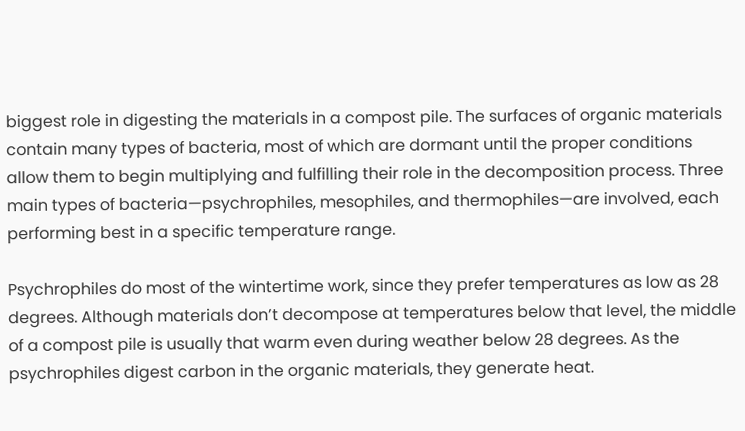biggest role in digesting the materials in a compost pile. The surfaces of organic materials contain many types of bacteria, most of which are dormant until the proper conditions allow them to begin multiplying and fulfilling their role in the decomposition process. Three main types of bacteria—psychrophiles, mesophiles, and thermophiles—are involved, each performing best in a specific temperature range.

Psychrophiles do most of the wintertime work, since they prefer temperatures as low as 28 degrees. Although materials don’t decompose at temperatures below that level, the middle of a compost pile is usually that warm even during weather below 28 degrees. As the psychrophiles digest carbon in the organic materials, they generate heat.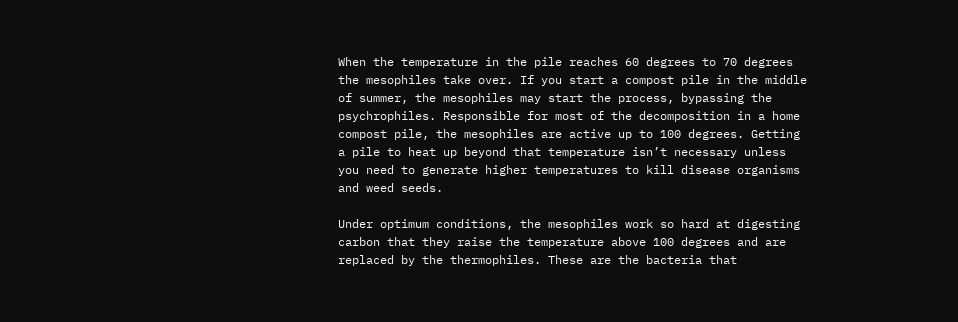When the temperature in the pile reaches 60 degrees to 70 degrees the mesophiles take over. If you start a compost pile in the middle of summer, the mesophiles may start the process, bypassing the psychrophiles. Responsible for most of the decomposition in a home compost pile, the mesophiles are active up to 100 degrees. Getting a pile to heat up beyond that temperature isn’t necessary unless you need to generate higher temperatures to kill disease organisms and weed seeds.

Under optimum conditions, the mesophiles work so hard at digesting carbon that they raise the temperature above 100 degrees and are replaced by the thermophiles. These are the bacteria that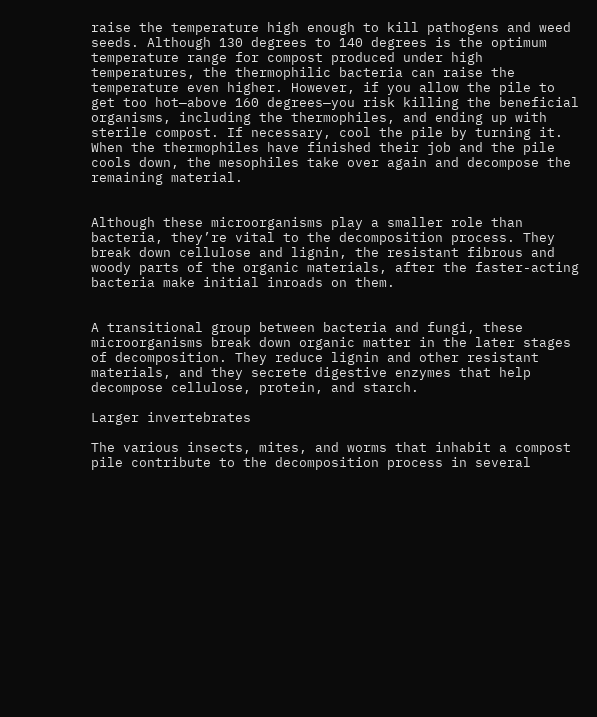raise the temperature high enough to kill pathogens and weed seeds. Although 130 degrees to 140 degrees is the optimum temperature range for compost produced under high temperatures, the thermophilic bacteria can raise the temperature even higher. However, if you allow the pile to get too hot—above 160 degrees—you risk killing the beneficial organisms, including the thermophiles, and ending up with sterile compost. If necessary, cool the pile by turning it. When the thermophiles have finished their job and the pile cools down, the mesophiles take over again and decompose the remaining material.


Although these microorganisms play a smaller role than bacteria, they’re vital to the decomposition process. They break down cellulose and lignin, the resistant fibrous and woody parts of the organic materials, after the faster-acting bacteria make initial inroads on them.


A transitional group between bacteria and fungi, these microorganisms break down organic matter in the later stages of decomposition. They reduce lignin and other resistant materials, and they secrete digestive enzymes that help decompose cellulose, protein, and starch.

Larger invertebrates

The various insects, mites, and worms that inhabit a compost pile contribute to the decomposition process in several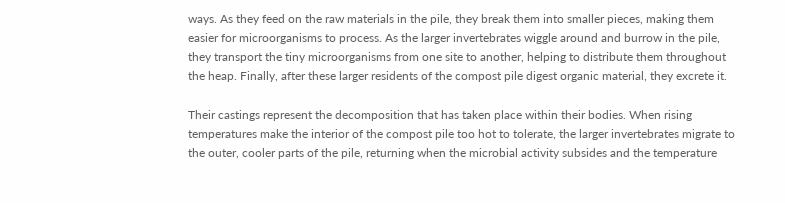ways. As they feed on the raw materials in the pile, they break them into smaller pieces, making them easier for microorganisms to process. As the larger invertebrates wiggle around and burrow in the pile, they transport the tiny microorganisms from one site to another, helping to distribute them throughout the heap. Finally, after these larger residents of the compost pile digest organic material, they excrete it.

Their castings represent the decomposition that has taken place within their bodies. When rising temperatures make the interior of the compost pile too hot to tolerate, the larger invertebrates migrate to the outer, cooler parts of the pile, returning when the microbial activity subsides and the temperature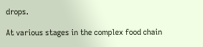drops.

At various stages in the complex food chain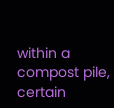within a compost pile, certain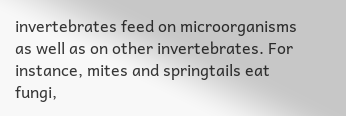invertebrates feed on microorganisms as well as on other invertebrates. For instance, mites and springtails eat fungi,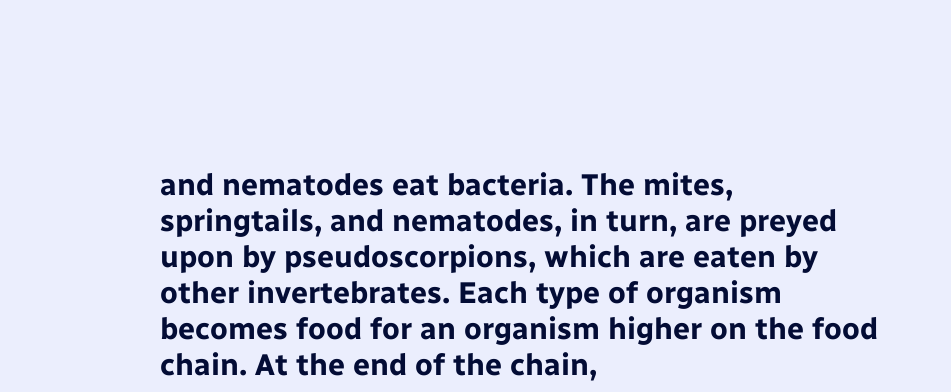and nematodes eat bacteria. The mites, springtails, and nematodes, in turn, are preyed upon by pseudoscorpions, which are eaten by other invertebrates. Each type of organism becomes food for an organism higher on the food chain. At the end of the chain,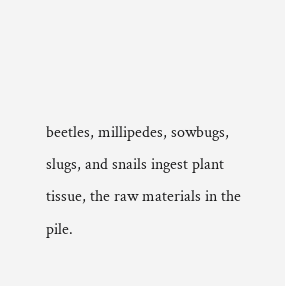beetles, millipedes, sowbugs, slugs, and snails ingest plant tissue, the raw materials in the pile.